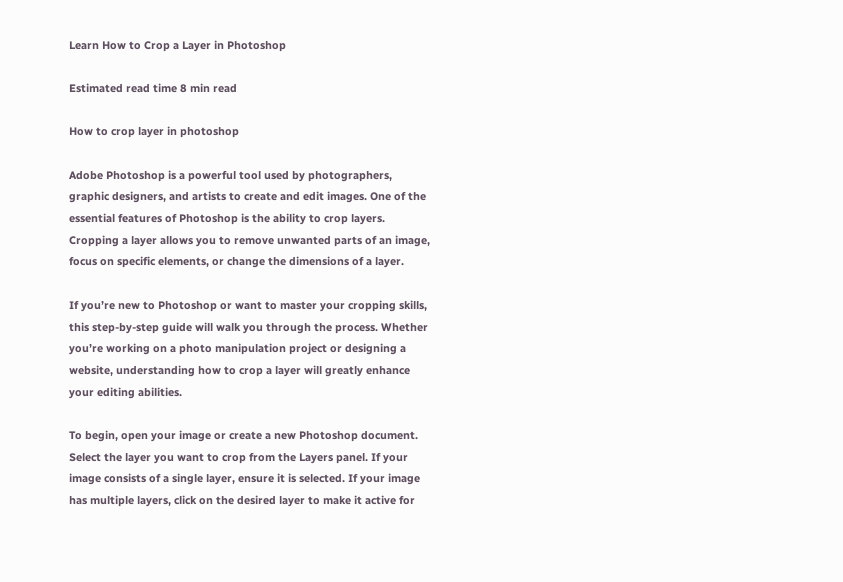Learn How to Crop a Layer in Photoshop

Estimated read time 8 min read

How to crop layer in photoshop

Adobe Photoshop is a powerful tool used by photographers, graphic designers, and artists to create and edit images. One of the essential features of Photoshop is the ability to crop layers. Cropping a layer allows you to remove unwanted parts of an image, focus on specific elements, or change the dimensions of a layer.

If you’re new to Photoshop or want to master your cropping skills, this step-by-step guide will walk you through the process. Whether you’re working on a photo manipulation project or designing a website, understanding how to crop a layer will greatly enhance your editing abilities.

To begin, open your image or create a new Photoshop document. Select the layer you want to crop from the Layers panel. If your image consists of a single layer, ensure it is selected. If your image has multiple layers, click on the desired layer to make it active for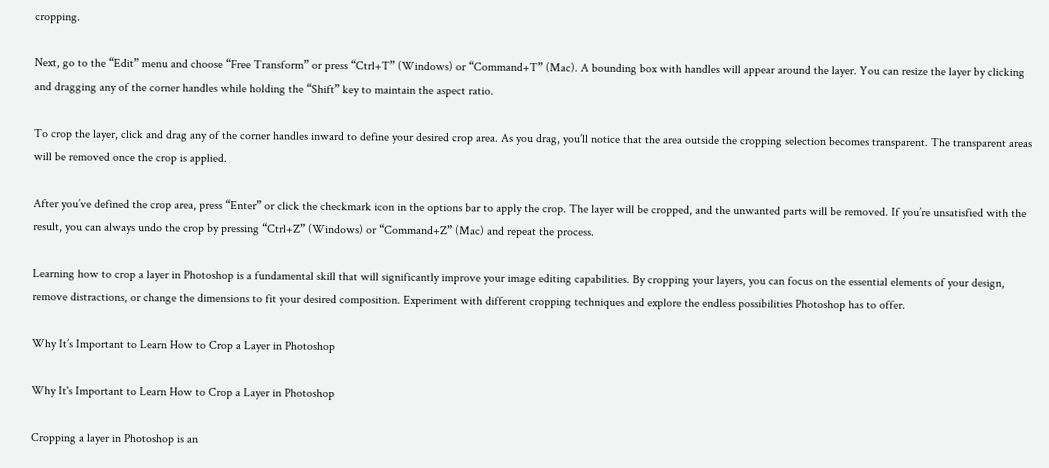cropping.

Next, go to the “Edit” menu and choose “Free Transform” or press “Ctrl+T” (Windows) or “Command+T” (Mac). A bounding box with handles will appear around the layer. You can resize the layer by clicking and dragging any of the corner handles while holding the “Shift” key to maintain the aspect ratio.

To crop the layer, click and drag any of the corner handles inward to define your desired crop area. As you drag, you’ll notice that the area outside the cropping selection becomes transparent. The transparent areas will be removed once the crop is applied.

After you’ve defined the crop area, press “Enter” or click the checkmark icon in the options bar to apply the crop. The layer will be cropped, and the unwanted parts will be removed. If you’re unsatisfied with the result, you can always undo the crop by pressing “Ctrl+Z” (Windows) or “Command+Z” (Mac) and repeat the process.

Learning how to crop a layer in Photoshop is a fundamental skill that will significantly improve your image editing capabilities. By cropping your layers, you can focus on the essential elements of your design, remove distractions, or change the dimensions to fit your desired composition. Experiment with different cropping techniques and explore the endless possibilities Photoshop has to offer.

Why It’s Important to Learn How to Crop a Layer in Photoshop

Why It's Important to Learn How to Crop a Layer in Photoshop

Cropping a layer in Photoshop is an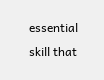essential skill that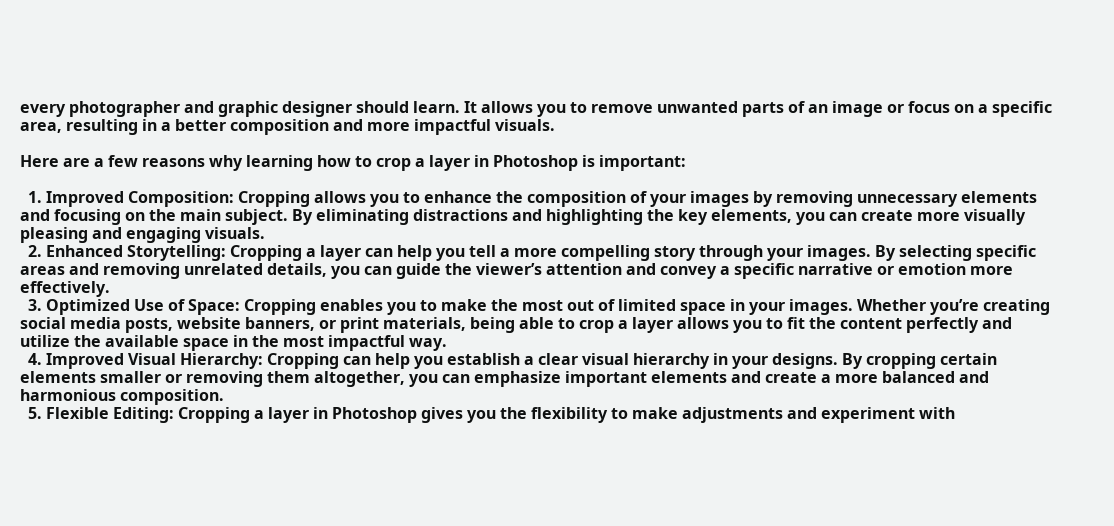every photographer and graphic designer should learn. It allows you to remove unwanted parts of an image or focus on a specific area, resulting in a better composition and more impactful visuals.

Here are a few reasons why learning how to crop a layer in Photoshop is important:

  1. Improved Composition: Cropping allows you to enhance the composition of your images by removing unnecessary elements and focusing on the main subject. By eliminating distractions and highlighting the key elements, you can create more visually pleasing and engaging visuals.
  2. Enhanced Storytelling: Cropping a layer can help you tell a more compelling story through your images. By selecting specific areas and removing unrelated details, you can guide the viewer’s attention and convey a specific narrative or emotion more effectively.
  3. Optimized Use of Space: Cropping enables you to make the most out of limited space in your images. Whether you’re creating social media posts, website banners, or print materials, being able to crop a layer allows you to fit the content perfectly and utilize the available space in the most impactful way.
  4. Improved Visual Hierarchy: Cropping can help you establish a clear visual hierarchy in your designs. By cropping certain elements smaller or removing them altogether, you can emphasize important elements and create a more balanced and harmonious composition.
  5. Flexible Editing: Cropping a layer in Photoshop gives you the flexibility to make adjustments and experiment with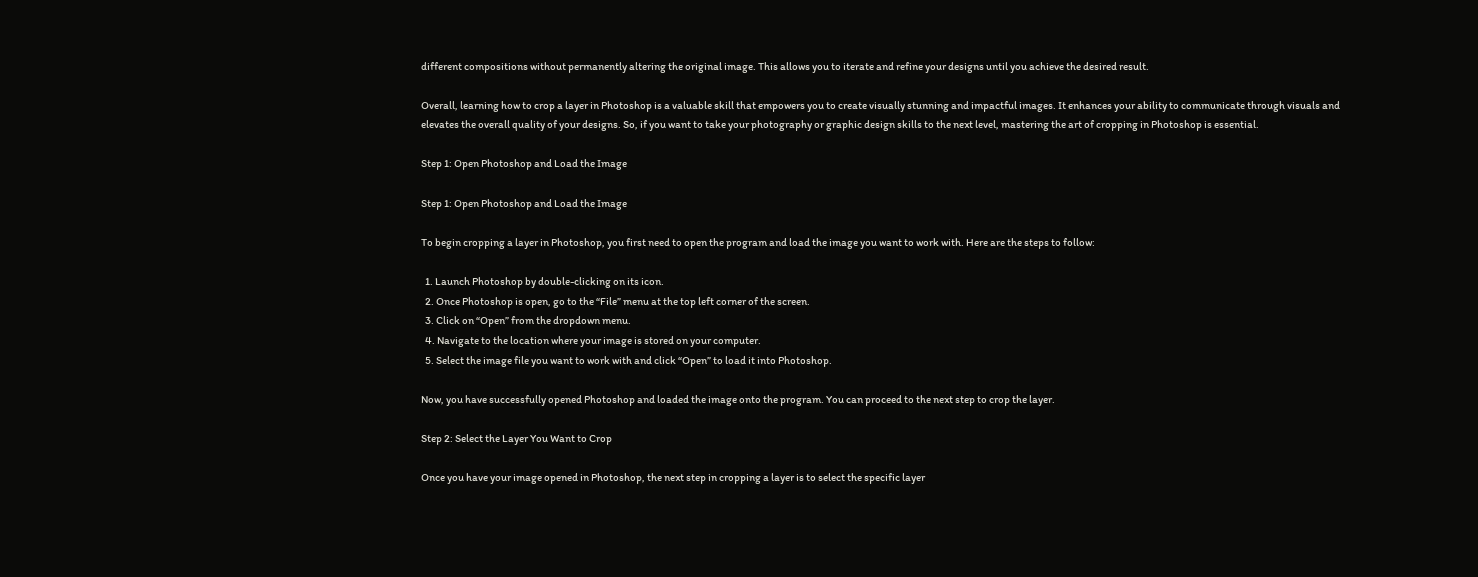different compositions without permanently altering the original image. This allows you to iterate and refine your designs until you achieve the desired result.

Overall, learning how to crop a layer in Photoshop is a valuable skill that empowers you to create visually stunning and impactful images. It enhances your ability to communicate through visuals and elevates the overall quality of your designs. So, if you want to take your photography or graphic design skills to the next level, mastering the art of cropping in Photoshop is essential.

Step 1: Open Photoshop and Load the Image

Step 1: Open Photoshop and Load the Image

To begin cropping a layer in Photoshop, you first need to open the program and load the image you want to work with. Here are the steps to follow:

  1. Launch Photoshop by double-clicking on its icon.
  2. Once Photoshop is open, go to the “File” menu at the top left corner of the screen.
  3. Click on “Open” from the dropdown menu.
  4. Navigate to the location where your image is stored on your computer.
  5. Select the image file you want to work with and click “Open” to load it into Photoshop.

Now, you have successfully opened Photoshop and loaded the image onto the program. You can proceed to the next step to crop the layer.

Step 2: Select the Layer You Want to Crop

Once you have your image opened in Photoshop, the next step in cropping a layer is to select the specific layer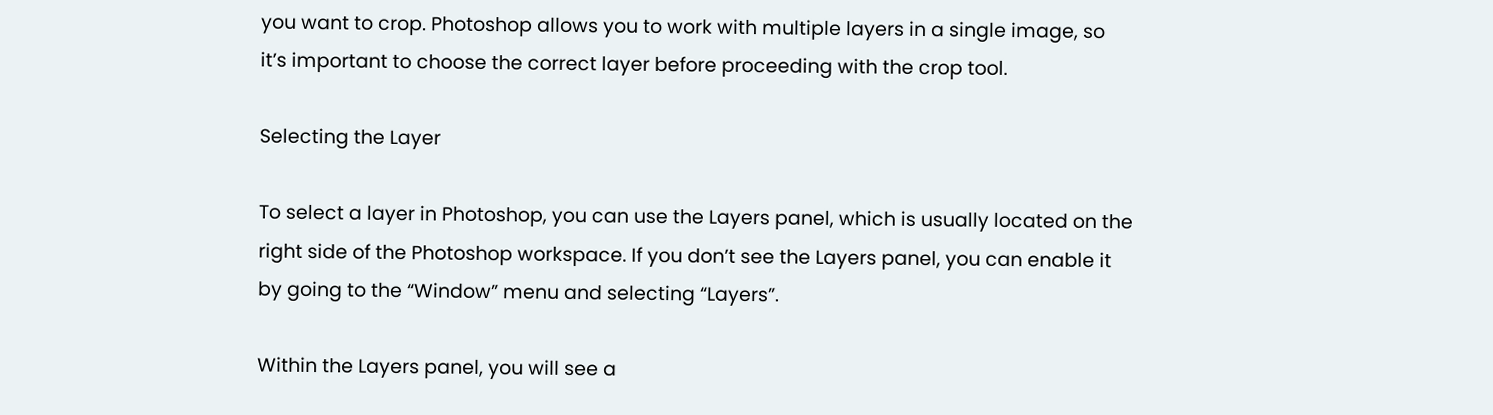you want to crop. Photoshop allows you to work with multiple layers in a single image, so it’s important to choose the correct layer before proceeding with the crop tool.

Selecting the Layer

To select a layer in Photoshop, you can use the Layers panel, which is usually located on the right side of the Photoshop workspace. If you don’t see the Layers panel, you can enable it by going to the “Window” menu and selecting “Layers”.

Within the Layers panel, you will see a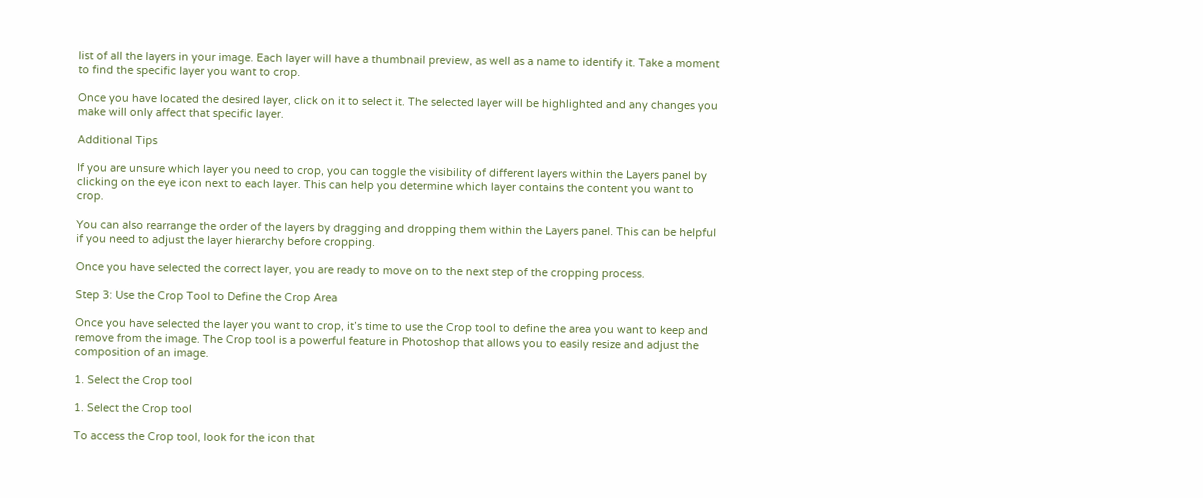list of all the layers in your image. Each layer will have a thumbnail preview, as well as a name to identify it. Take a moment to find the specific layer you want to crop.

Once you have located the desired layer, click on it to select it. The selected layer will be highlighted and any changes you make will only affect that specific layer.

Additional Tips

If you are unsure which layer you need to crop, you can toggle the visibility of different layers within the Layers panel by clicking on the eye icon next to each layer. This can help you determine which layer contains the content you want to crop.

You can also rearrange the order of the layers by dragging and dropping them within the Layers panel. This can be helpful if you need to adjust the layer hierarchy before cropping.

Once you have selected the correct layer, you are ready to move on to the next step of the cropping process.

Step 3: Use the Crop Tool to Define the Crop Area

Once you have selected the layer you want to crop, it’s time to use the Crop tool to define the area you want to keep and remove from the image. The Crop tool is a powerful feature in Photoshop that allows you to easily resize and adjust the composition of an image.

1. Select the Crop tool

1. Select the Crop tool

To access the Crop tool, look for the icon that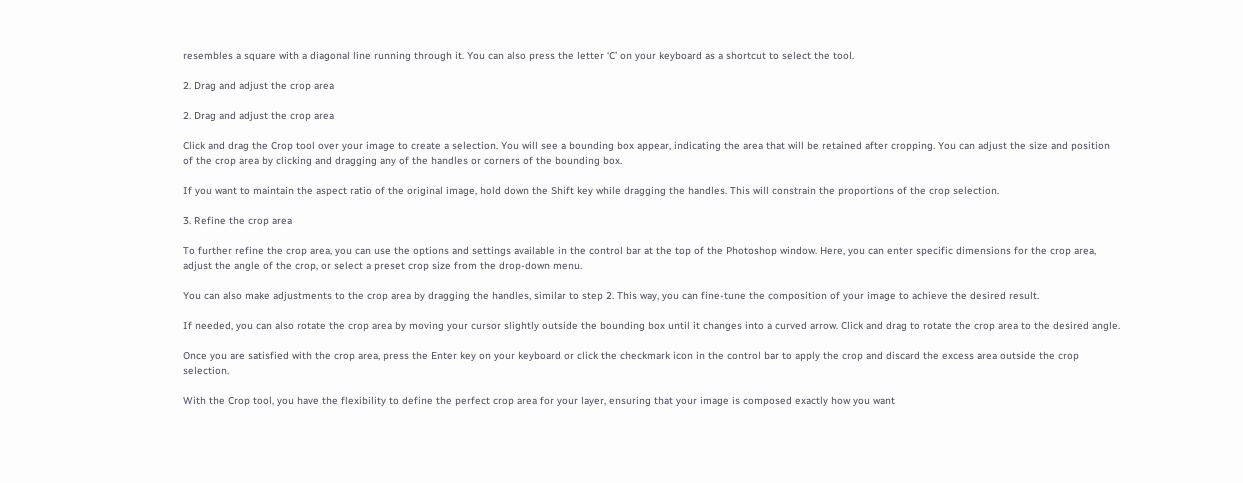resembles a square with a diagonal line running through it. You can also press the letter ‘C’ on your keyboard as a shortcut to select the tool.

2. Drag and adjust the crop area

2. Drag and adjust the crop area

Click and drag the Crop tool over your image to create a selection. You will see a bounding box appear, indicating the area that will be retained after cropping. You can adjust the size and position of the crop area by clicking and dragging any of the handles or corners of the bounding box.

If you want to maintain the aspect ratio of the original image, hold down the Shift key while dragging the handles. This will constrain the proportions of the crop selection.

3. Refine the crop area

To further refine the crop area, you can use the options and settings available in the control bar at the top of the Photoshop window. Here, you can enter specific dimensions for the crop area, adjust the angle of the crop, or select a preset crop size from the drop-down menu.

You can also make adjustments to the crop area by dragging the handles, similar to step 2. This way, you can fine-tune the composition of your image to achieve the desired result.

If needed, you can also rotate the crop area by moving your cursor slightly outside the bounding box until it changes into a curved arrow. Click and drag to rotate the crop area to the desired angle.

Once you are satisfied with the crop area, press the Enter key on your keyboard or click the checkmark icon in the control bar to apply the crop and discard the excess area outside the crop selection.

With the Crop tool, you have the flexibility to define the perfect crop area for your layer, ensuring that your image is composed exactly how you want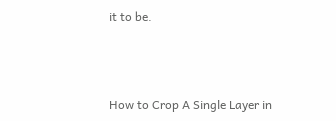it to be.



How to Crop A Single Layer in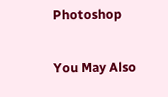Photoshop

You May Also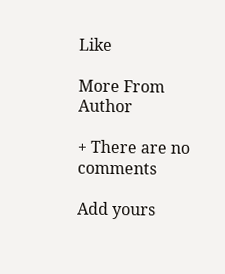Like

More From Author

+ There are no comments

Add yours